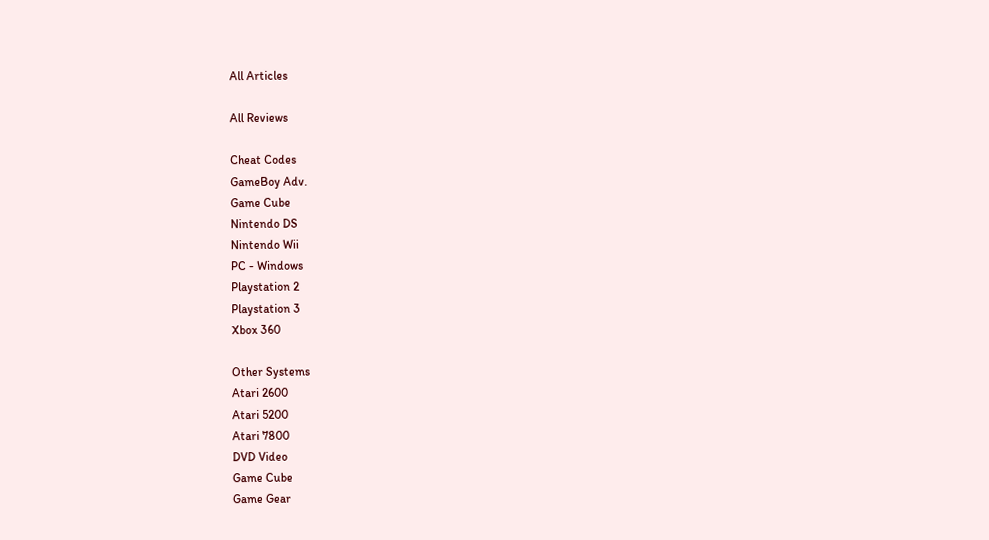All Articles

All Reviews

Cheat Codes
GameBoy Adv.
Game Cube
Nintendo DS
Nintendo Wii
PC - Windows
Playstation 2
Playstation 3
Xbox 360

Other Systems
Atari 2600
Atari 5200
Atari 7800
DVD Video
Game Cube
Game Gear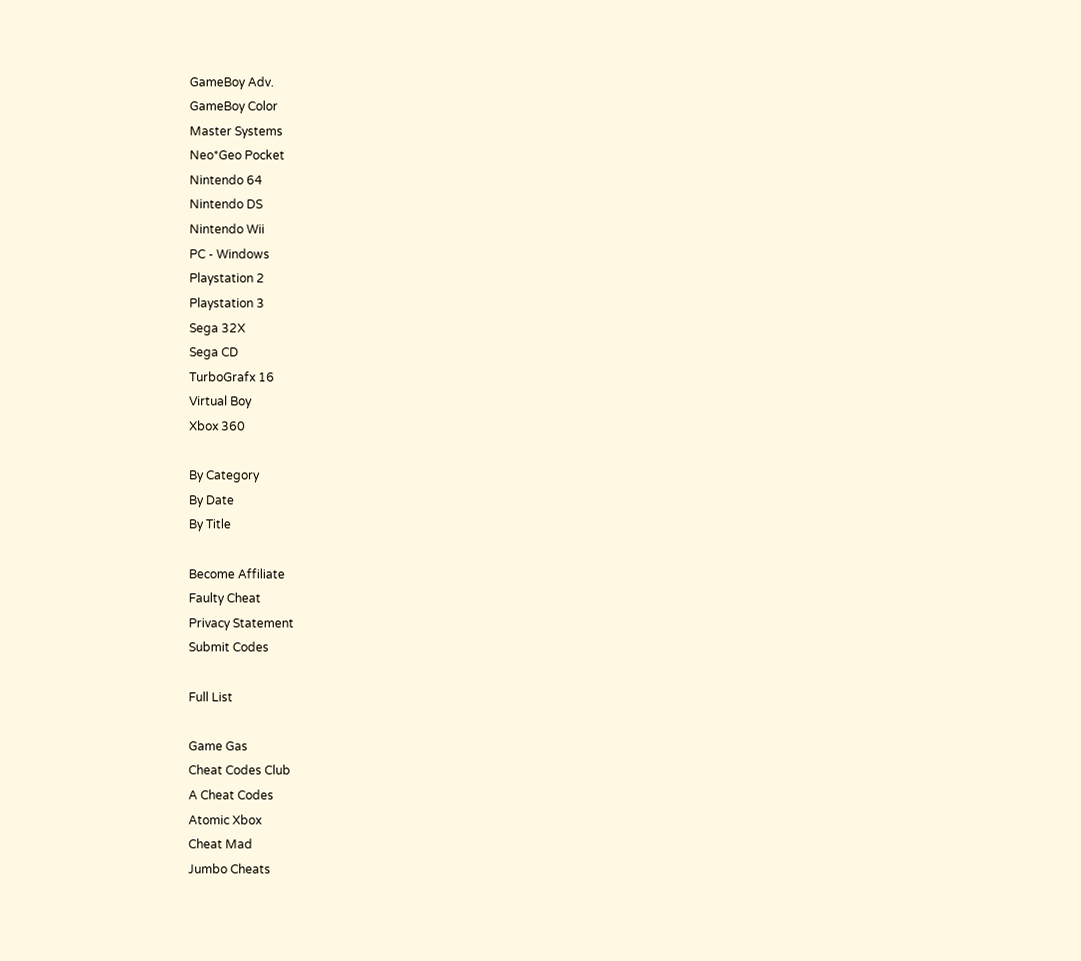GameBoy Adv.
GameBoy Color
Master Systems
Neo*Geo Pocket
Nintendo 64
Nintendo DS
Nintendo Wii
PC - Windows
Playstation 2
Playstation 3
Sega 32X
Sega CD
TurboGrafx 16
Virtual Boy
Xbox 360

By Category
By Date
By Title

Become Affiliate
Faulty Cheat
Privacy Statement
Submit Codes

Full List

Game Gas
Cheat Codes Club
A Cheat Codes
Atomic Xbox
Cheat Mad
Jumbo Cheats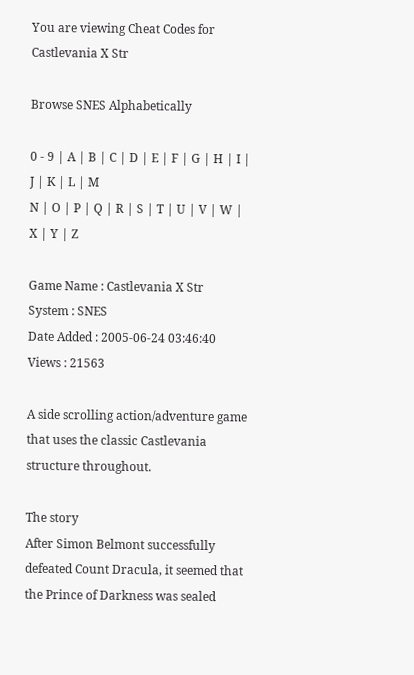You are viewing Cheat Codes for Castlevania X Str

Browse SNES Alphabetically

0 - 9 | A | B | C | D | E | F | G | H | I | J | K | L | M
N | O | P | Q | R | S | T | U | V | W | X | Y | Z

Game Name : Castlevania X Str
System : SNES
Date Added : 2005-06-24 03:46:40
Views : 21563

A side scrolling action/adventure game that uses the classic Castlevania structure throughout.

The story
After Simon Belmont successfully defeated Count Dracula, it seemed that the Prince of Darkness was sealed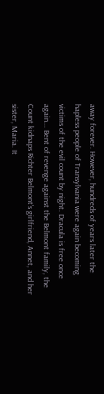away forever. However, hundreds of years later the hapless people of Transylvania were again becoming victims of the evil count by night. Dracula is free once again... Bent of revenge against the Belmont family, the Count kidnaps Richter Belmont's girlfriend, Annet, and her sister, Maria. It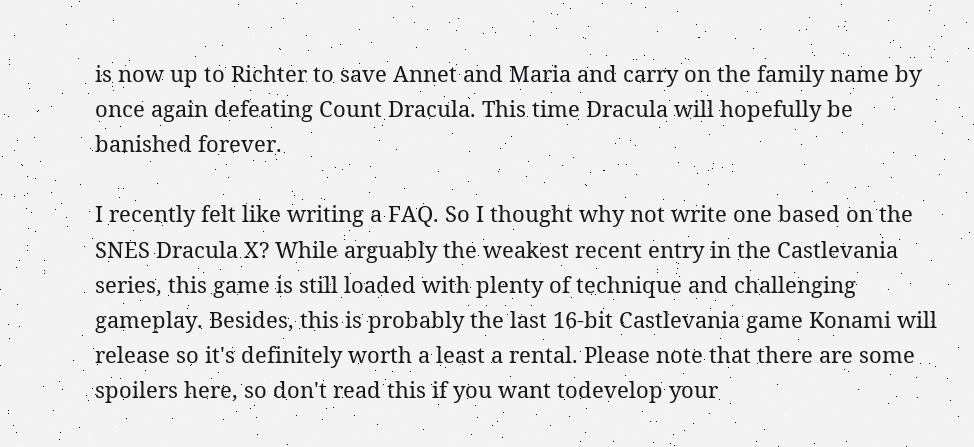is now up to Richter to save Annet and Maria and carry on the family name by once again defeating Count Dracula. This time Dracula will hopefully be banished forever.

I recently felt like writing a FAQ. So I thought why not write one based on the SNES Dracula X? While arguably the weakest recent entry in the Castlevania series, this game is still loaded with plenty of technique and challenging gameplay. Besides, this is probably the last 16-bit Castlevania game Konami will release so it's definitely worth a least a rental. Please note that there are some spoilers here, so don't read this if you want todevelop your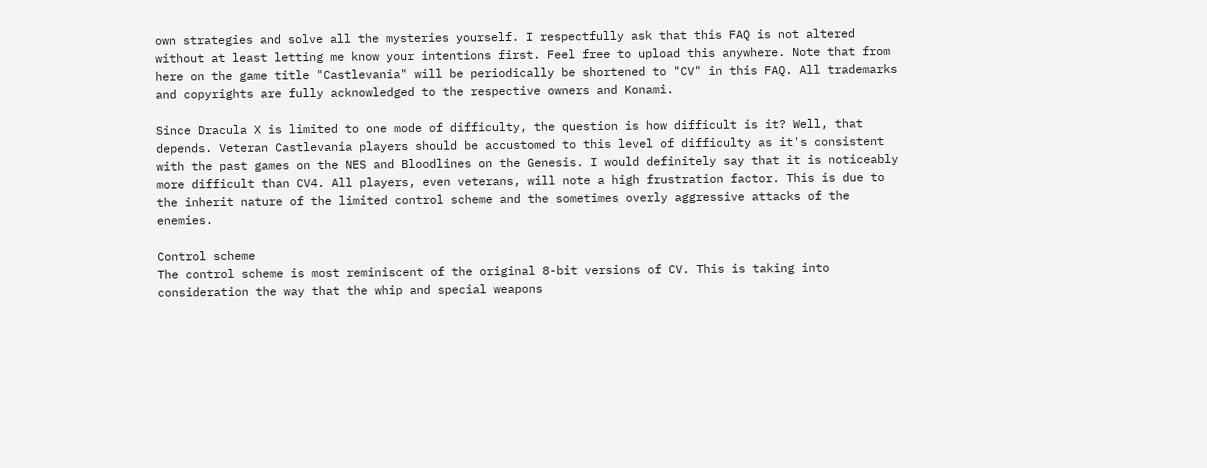own strategies and solve all the mysteries yourself. I respectfully ask that this FAQ is not altered without at least letting me know your intentions first. Feel free to upload this anywhere. Note that from here on the game title "Castlevania" will be periodically be shortened to "CV" in this FAQ. All trademarks and copyrights are fully acknowledged to the respective owners and Konami.

Since Dracula X is limited to one mode of difficulty, the question is how difficult is it? Well, that depends. Veteran Castlevania players should be accustomed to this level of difficulty as it's consistent with the past games on the NES and Bloodlines on the Genesis. I would definitely say that it is noticeably more difficult than CV4. All players, even veterans, will note a high frustration factor. This is due to the inherit nature of the limited control scheme and the sometimes overly aggressive attacks of the enemies.

Control scheme
The control scheme is most reminiscent of the original 8-bit versions of CV. This is taking into consideration the way that the whip and special weapons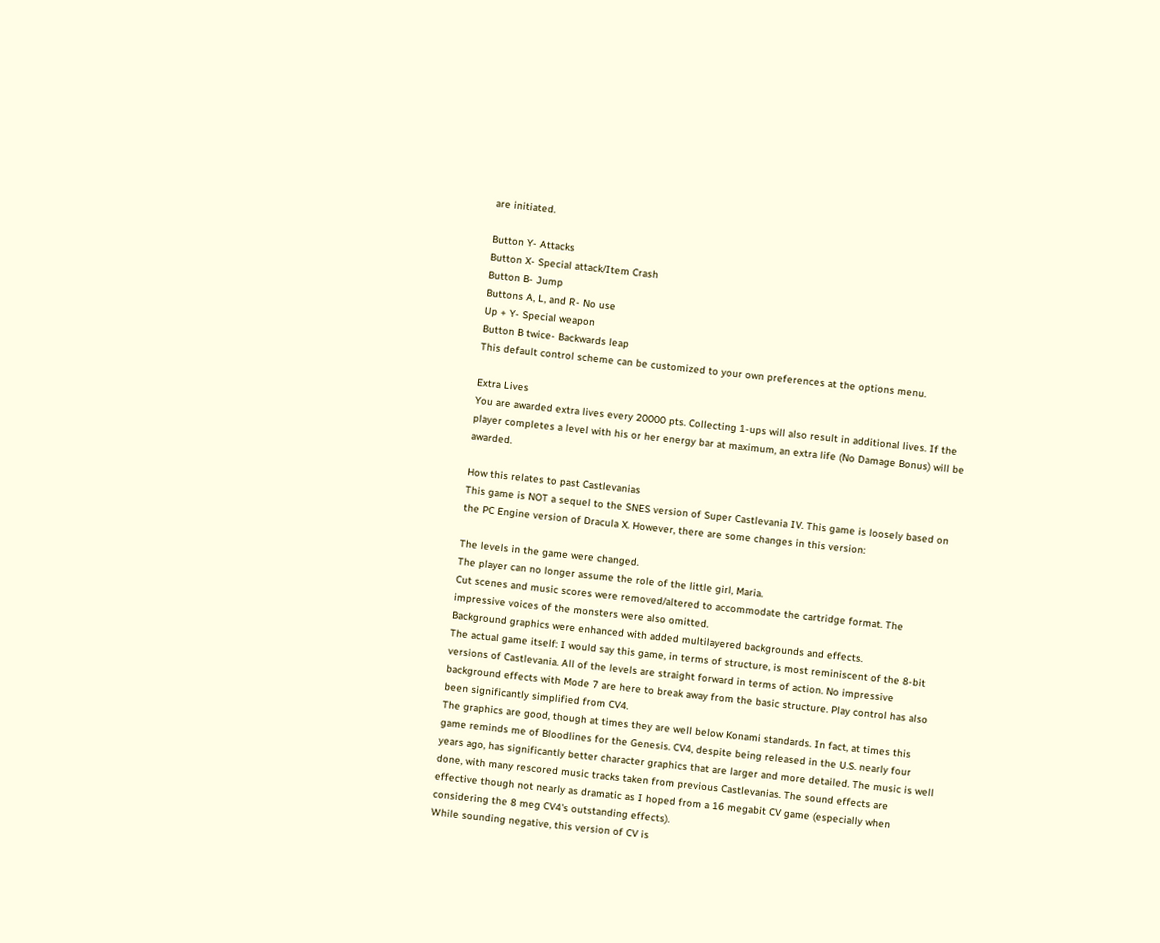are initiated.

Button Y- Attacks
Button X- Special attack/Item Crash
Button B- Jump
Buttons A, L, and R- No use
Up + Y- Special weapon
Button B twice- Backwards leap
This default control scheme can be customized to your own preferences at the options menu.

Extra Lives
You are awarded extra lives every 20000 pts. Collecting 1-ups will also result in additional lives. If the player completes a level with his or her energy bar at maximum, an extra life (No Damage Bonus) will be awarded.

How this relates to past Castlevanias
This game is NOT a sequel to the SNES version of Super Castlevania IV. This game is loosely based on the PC Engine version of Dracula X. However, there are some changes in this version:

The levels in the game were changed.
The player can no longer assume the role of the little girl, Maria.
Cut scenes and music scores were removed/altered to accommodate the cartridge format. The impressive voices of the monsters were also omitted.
Background graphics were enhanced with added multilayered backgrounds and effects.
The actual game itself: I would say this game, in terms of structure, is most reminiscent of the 8-bit versions of Castlevania. All of the levels are straight forward in terms of action. No impressive background effects with Mode 7 are here to break away from the basic structure. Play control has also been significantly simplified from CV4.
The graphics are good, though at times they are well below Konami standards. In fact, at times this game reminds me of Bloodlines for the Genesis. CV4, despite being released in the U.S. nearly four years ago, has significantly better character graphics that are larger and more detailed. The music is well done, with many rescored music tracks taken from previous Castlevanias. The sound effects are effective though not nearly as dramatic as I hoped from a 16 megabit CV game (especially when considering the 8 meg CV4's outstanding effects).
While sounding negative, this version of CV is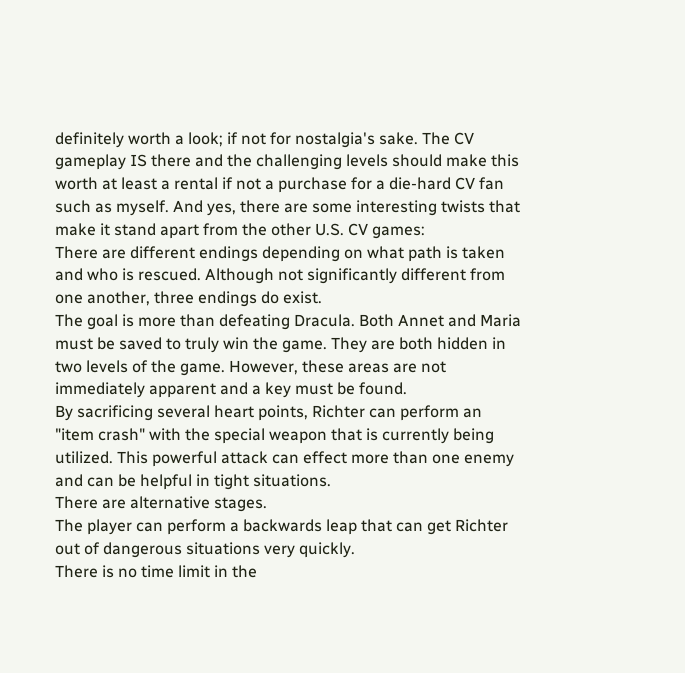definitely worth a look; if not for nostalgia's sake. The CV gameplay IS there and the challenging levels should make this worth at least a rental if not a purchase for a die-hard CV fan such as myself. And yes, there are some interesting twists that make it stand apart from the other U.S. CV games:
There are different endings depending on what path is taken and who is rescued. Although not significantly different from one another, three endings do exist.
The goal is more than defeating Dracula. Both Annet and Maria must be saved to truly win the game. They are both hidden in two levels of the game. However, these areas are not immediately apparent and a key must be found.
By sacrificing several heart points, Richter can perform an "item crash" with the special weapon that is currently being utilized. This powerful attack can effect more than one enemy and can be helpful in tight situations.
There are alternative stages.
The player can perform a backwards leap that can get Richter out of dangerous situations very quickly.
There is no time limit in the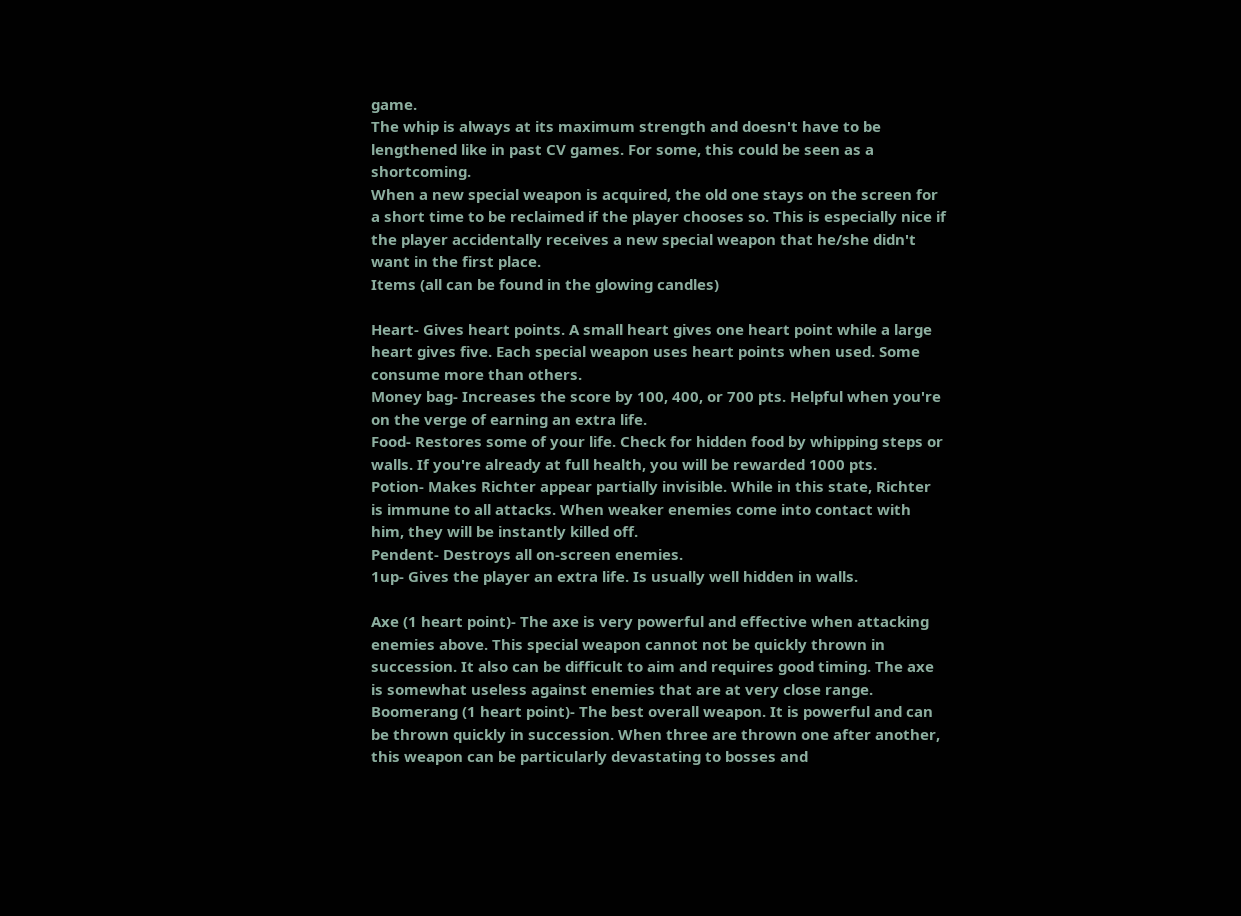game.
The whip is always at its maximum strength and doesn't have to be lengthened like in past CV games. For some, this could be seen as a shortcoming.
When a new special weapon is acquired, the old one stays on the screen for a short time to be reclaimed if the player chooses so. This is especially nice if the player accidentally receives a new special weapon that he/she didn't want in the first place.
Items (all can be found in the glowing candles)

Heart- Gives heart points. A small heart gives one heart point while a large heart gives five. Each special weapon uses heart points when used. Some consume more than others.
Money bag- Increases the score by 100, 400, or 700 pts. Helpful when you're on the verge of earning an extra life.
Food- Restores some of your life. Check for hidden food by whipping steps or walls. If you're already at full health, you will be rewarded 1000 pts.
Potion- Makes Richter appear partially invisible. While in this state, Richter is immune to all attacks. When weaker enemies come into contact with him, they will be instantly killed off.
Pendent- Destroys all on-screen enemies.
1up- Gives the player an extra life. Is usually well hidden in walls.

Axe (1 heart point)- The axe is very powerful and effective when attacking enemies above. This special weapon cannot not be quickly thrown in succession. It also can be difficult to aim and requires good timing. The axe is somewhat useless against enemies that are at very close range.
Boomerang (1 heart point)- The best overall weapon. It is powerful and can be thrown quickly in succession. When three are thrown one after another, this weapon can be particularly devastating to bosses and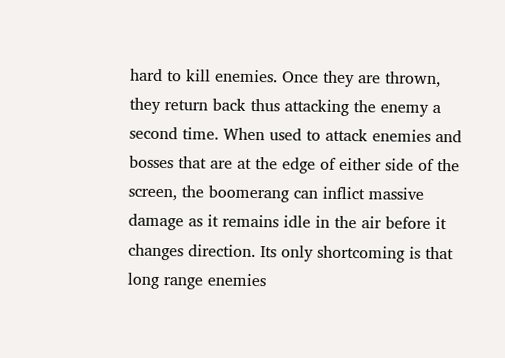hard to kill enemies. Once they are thrown, they return back thus attacking the enemy a second time. When used to attack enemies and bosses that are at the edge of either side of the screen, the boomerang can inflict massive damage as it remains idle in the air before it changes direction. Its only shortcoming is that long range enemies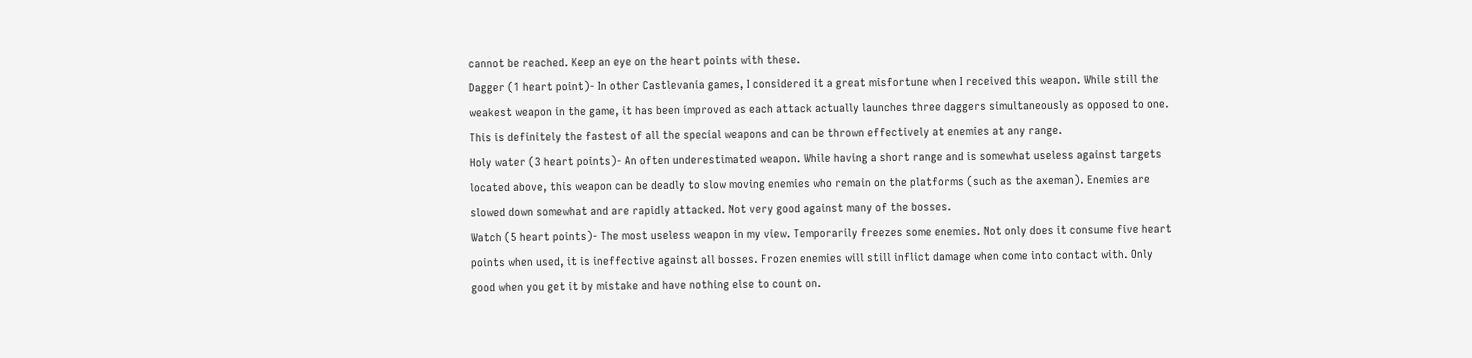cannot be reached. Keep an eye on the heart points with these.
Dagger (1 heart point)- In other Castlevania games, I considered it a great misfortune when I received this weapon. While still the weakest weapon in the game, it has been improved as each attack actually launches three daggers simultaneously as opposed to one. This is definitely the fastest of all the special weapons and can be thrown effectively at enemies at any range.
Holy water (3 heart points)- An often underestimated weapon. While having a short range and is somewhat useless against targets located above, this weapon can be deadly to slow moving enemies who remain on the platforms (such as the axeman). Enemies are slowed down somewhat and are rapidly attacked. Not very good against many of the bosses.
Watch (5 heart points)- The most useless weapon in my view. Temporarily freezes some enemies. Not only does it consume five heart points when used, it is ineffective against all bosses. Frozen enemies will still inflict damage when come into contact with. Only good when you get it by mistake and have nothing else to count on.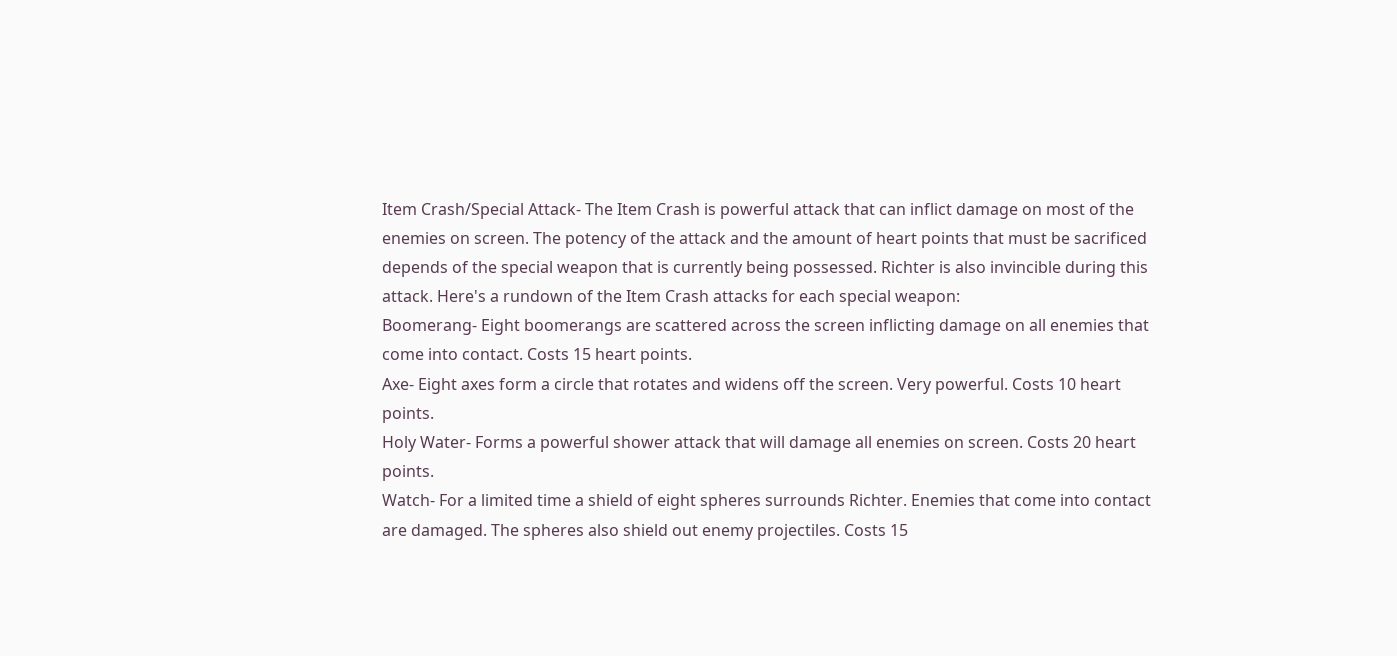Item Crash/Special Attack- The Item Crash is powerful attack that can inflict damage on most of the enemies on screen. The potency of the attack and the amount of heart points that must be sacrificed depends of the special weapon that is currently being possessed. Richter is also invincible during this attack. Here's a rundown of the Item Crash attacks for each special weapon:
Boomerang- Eight boomerangs are scattered across the screen inflicting damage on all enemies that come into contact. Costs 15 heart points.
Axe- Eight axes form a circle that rotates and widens off the screen. Very powerful. Costs 10 heart points.
Holy Water- Forms a powerful shower attack that will damage all enemies on screen. Costs 20 heart points.
Watch- For a limited time a shield of eight spheres surrounds Richter. Enemies that come into contact are damaged. The spheres also shield out enemy projectiles. Costs 15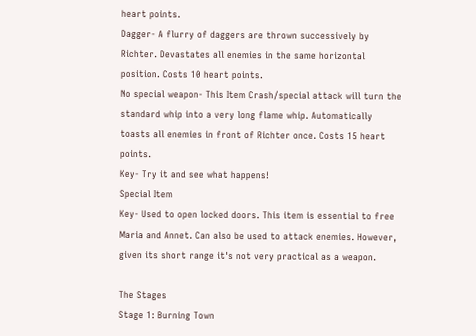heart points.
Dagger- A flurry of daggers are thrown successively by Richter. Devastates all enemies in the same horizontal position. Costs 10 heart points.
No special weapon- This Item Crash/special attack will turn the standard whip into a very long flame whip. Automatically toasts all enemies in front of Richter once. Costs 15 heart points.
Key- Try it and see what happens!
Special Item
Key- Used to open locked doors. This item is essential to free Maria and Annet. Can also be used to attack enemies. However, given its short range it's not very practical as a weapon.

The Stages
Stage 1: Burning Town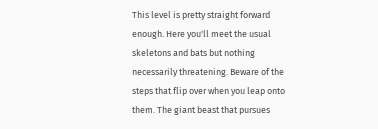This level is pretty straight forward enough. Here you'll meet the usual skeletons and bats but nothing necessarily threatening. Beware of the steps that flip over when you leap onto them. The giant beast that pursues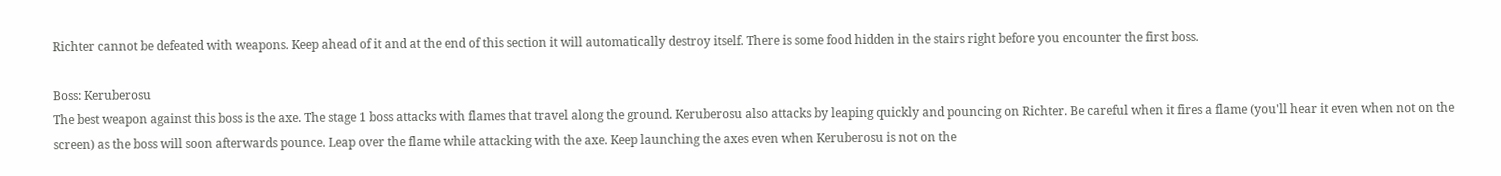Richter cannot be defeated with weapons. Keep ahead of it and at the end of this section it will automatically destroy itself. There is some food hidden in the stairs right before you encounter the first boss.

Boss: Keruberosu
The best weapon against this boss is the axe. The stage 1 boss attacks with flames that travel along the ground. Keruberosu also attacks by leaping quickly and pouncing on Richter. Be careful when it fires a flame (you'll hear it even when not on the screen) as the boss will soon afterwards pounce. Leap over the flame while attacking with the axe. Keep launching the axes even when Keruberosu is not on the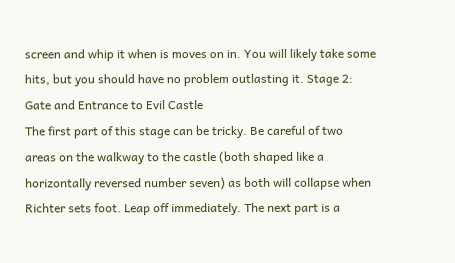screen and whip it when is moves on in. You will likely take some hits, but you should have no problem outlasting it. Stage 2: Gate and Entrance to Evil Castle
The first part of this stage can be tricky. Be careful of two areas on the walkway to the castle (both shaped like a horizontally reversed number seven) as both will collapse when Richter sets foot. Leap off immediately. The next part is a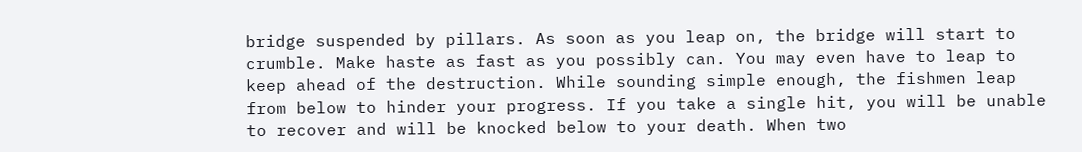bridge suspended by pillars. As soon as you leap on, the bridge will start to crumble. Make haste as fast as you possibly can. You may even have to leap to keep ahead of the destruction. While sounding simple enough, the fishmen leap from below to hinder your progress. If you take a single hit, you will be unable to recover and will be knocked below to your death. When two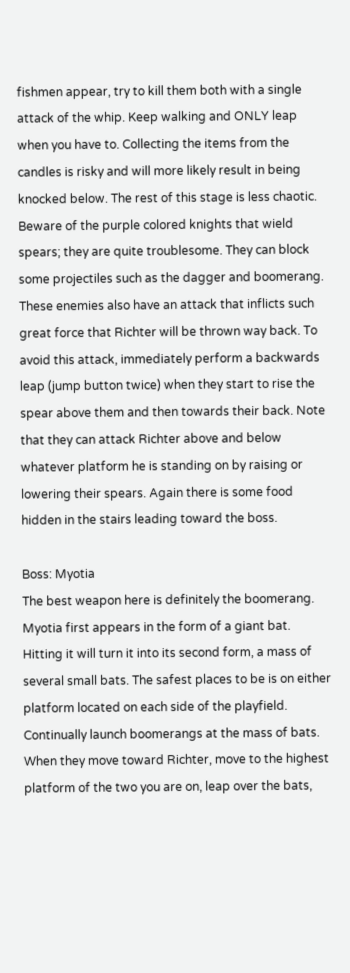fishmen appear, try to kill them both with a single attack of the whip. Keep walking and ONLY leap when you have to. Collecting the items from the candles is risky and will more likely result in being knocked below. The rest of this stage is less chaotic. Beware of the purple colored knights that wield spears; they are quite troublesome. They can block some projectiles such as the dagger and boomerang. These enemies also have an attack that inflicts such great force that Richter will be thrown way back. To avoid this attack, immediately perform a backwards leap (jump button twice) when they start to rise the spear above them and then towards their back. Note that they can attack Richter above and below whatever platform he is standing on by raising or lowering their spears. Again there is some food hidden in the stairs leading toward the boss.

Boss: Myotia
The best weapon here is definitely the boomerang. Myotia first appears in the form of a giant bat. Hitting it will turn it into its second form, a mass of several small bats. The safest places to be is on either platform located on each side of the playfield. Continually launch boomerangs at the mass of bats. When they move toward Richter, move to the highest platform of the two you are on, leap over the bats,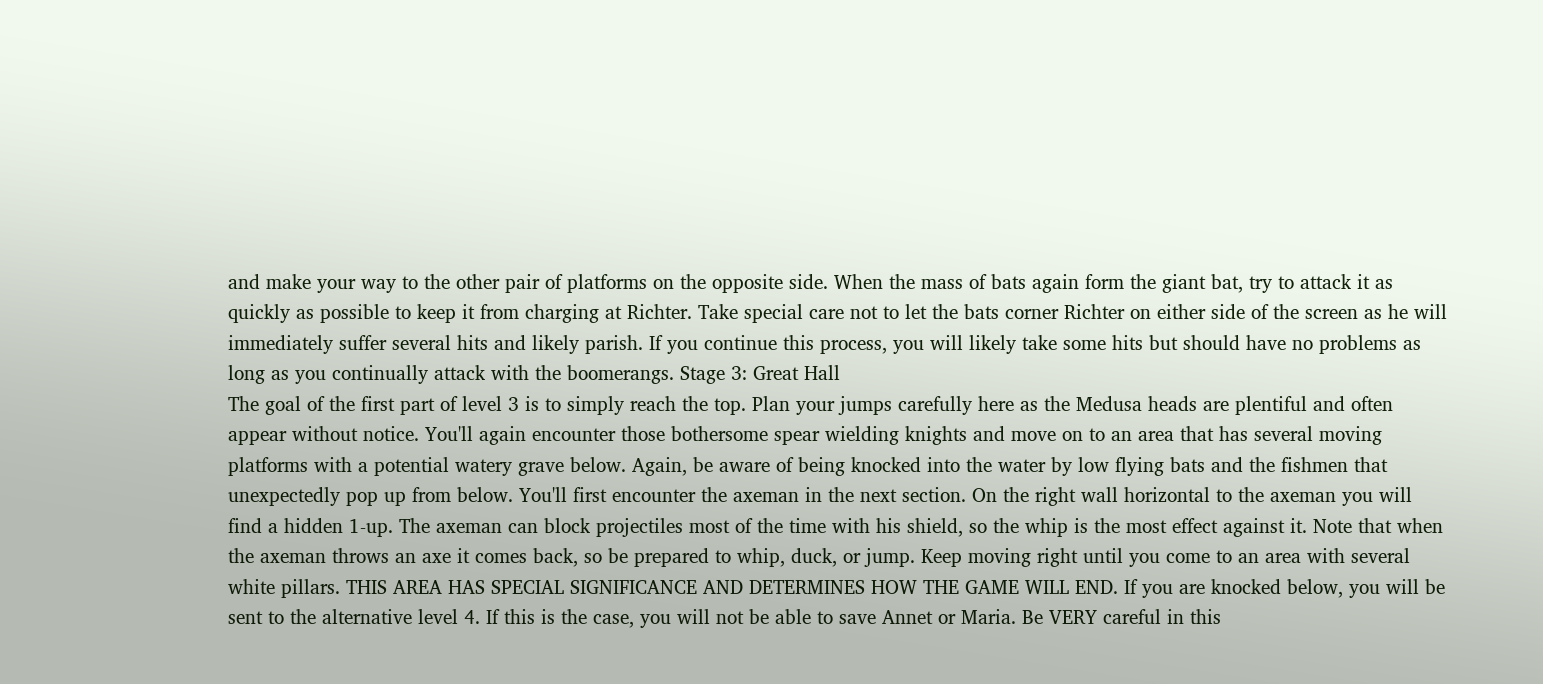and make your way to the other pair of platforms on the opposite side. When the mass of bats again form the giant bat, try to attack it as quickly as possible to keep it from charging at Richter. Take special care not to let the bats corner Richter on either side of the screen as he will immediately suffer several hits and likely parish. If you continue this process, you will likely take some hits but should have no problems as long as you continually attack with the boomerangs. Stage 3: Great Hall
The goal of the first part of level 3 is to simply reach the top. Plan your jumps carefully here as the Medusa heads are plentiful and often appear without notice. You'll again encounter those bothersome spear wielding knights and move on to an area that has several moving platforms with a potential watery grave below. Again, be aware of being knocked into the water by low flying bats and the fishmen that unexpectedly pop up from below. You'll first encounter the axeman in the next section. On the right wall horizontal to the axeman you will find a hidden 1-up. The axeman can block projectiles most of the time with his shield, so the whip is the most effect against it. Note that when the axeman throws an axe it comes back, so be prepared to whip, duck, or jump. Keep moving right until you come to an area with several white pillars. THIS AREA HAS SPECIAL SIGNIFICANCE AND DETERMINES HOW THE GAME WILL END. If you are knocked below, you will be sent to the alternative level 4. If this is the case, you will not be able to save Annet or Maria. Be VERY careful in this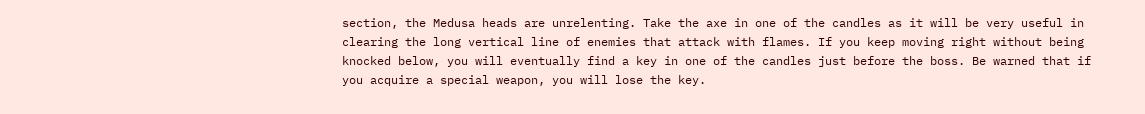section, the Medusa heads are unrelenting. Take the axe in one of the candles as it will be very useful in clearing the long vertical line of enemies that attack with flames. If you keep moving right without being knocked below, you will eventually find a key in one of the candles just before the boss. Be warned that if you acquire a special weapon, you will lose the key.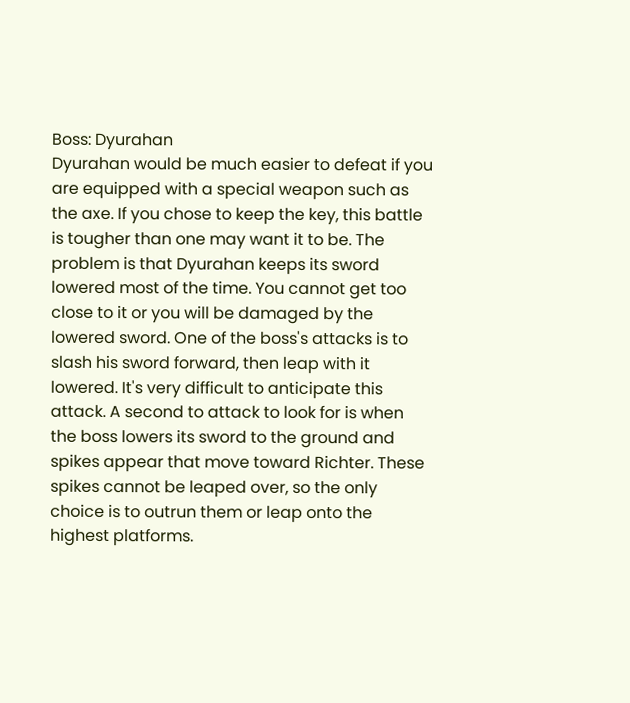Boss: Dyurahan
Dyurahan would be much easier to defeat if you are equipped with a special weapon such as the axe. If you chose to keep the key, this battle is tougher than one may want it to be. The problem is that Dyurahan keeps its sword lowered most of the time. You cannot get too close to it or you will be damaged by the lowered sword. One of the boss's attacks is to slash his sword forward, then leap with it lowered. It's very difficult to anticipate this attack. A second to attack to look for is when the boss lowers its sword to the ground and spikes appear that move toward Richter. These spikes cannot be leaped over, so the only choice is to outrun them or leap onto the highest platforms.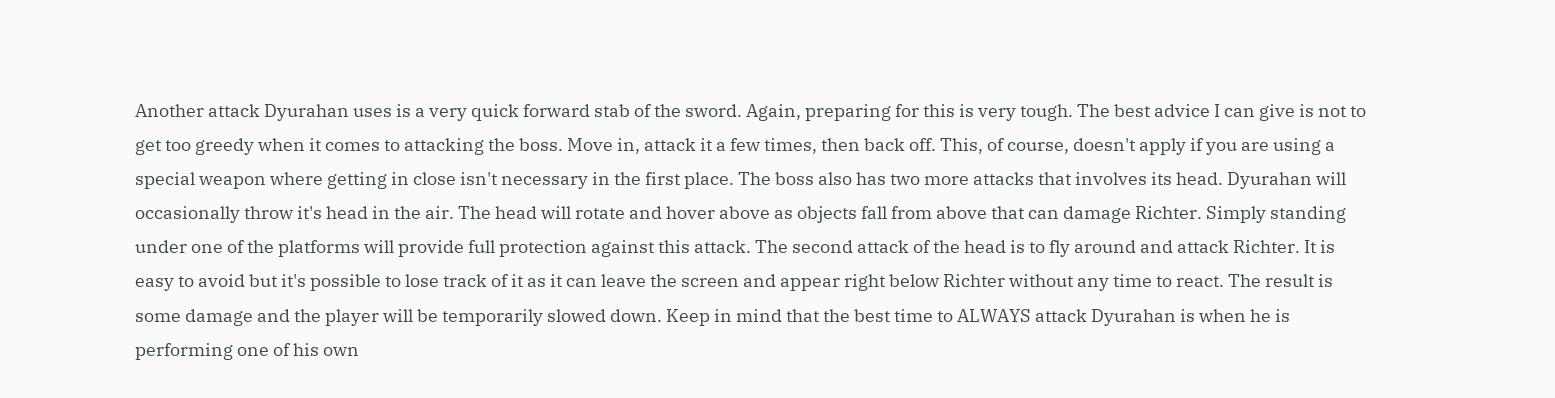Another attack Dyurahan uses is a very quick forward stab of the sword. Again, preparing for this is very tough. The best advice I can give is not to get too greedy when it comes to attacking the boss. Move in, attack it a few times, then back off. This, of course, doesn't apply if you are using a special weapon where getting in close isn't necessary in the first place. The boss also has two more attacks that involves its head. Dyurahan will occasionally throw it's head in the air. The head will rotate and hover above as objects fall from above that can damage Richter. Simply standing under one of the platforms will provide full protection against this attack. The second attack of the head is to fly around and attack Richter. It is easy to avoid but it's possible to lose track of it as it can leave the screen and appear right below Richter without any time to react. The result is some damage and the player will be temporarily slowed down. Keep in mind that the best time to ALWAYS attack Dyurahan is when he is performing one of his own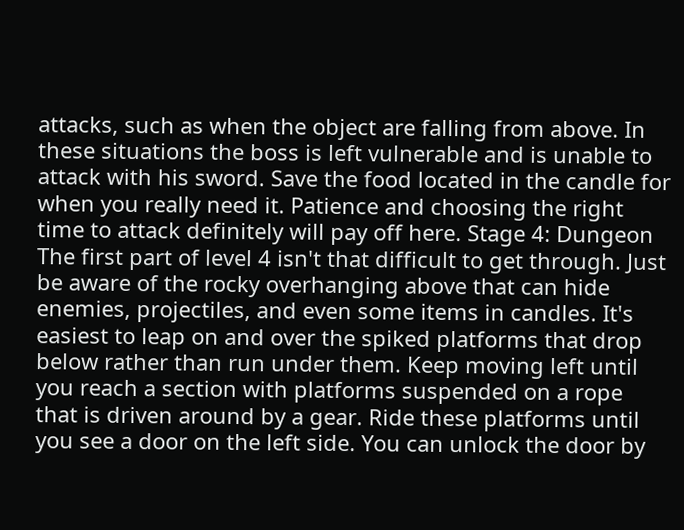attacks, such as when the object are falling from above. In these situations the boss is left vulnerable and is unable to attack with his sword. Save the food located in the candle for when you really need it. Patience and choosing the right time to attack definitely will pay off here. Stage 4: Dungeon
The first part of level 4 isn't that difficult to get through. Just be aware of the rocky overhanging above that can hide enemies, projectiles, and even some items in candles. It's easiest to leap on and over the spiked platforms that drop below rather than run under them. Keep moving left until you reach a section with platforms suspended on a rope that is driven around by a gear. Ride these platforms until you see a door on the left side. You can unlock the door by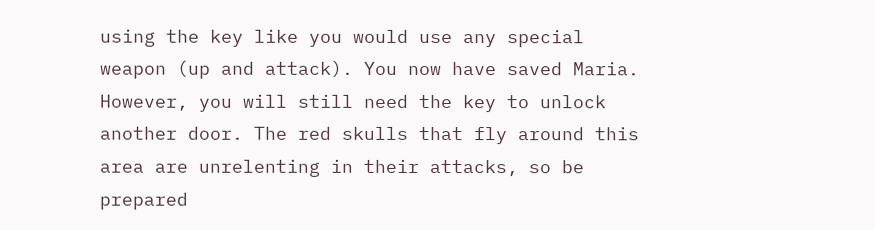using the key like you would use any special weapon (up and attack). You now have saved Maria. However, you will still need the key to unlock another door. The red skulls that fly around this area are unrelenting in their attacks, so be prepared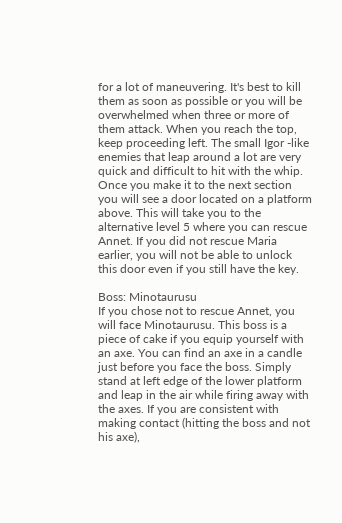for a lot of maneuvering. It's best to kill them as soon as possible or you will be overwhelmed when three or more of them attack. When you reach the top, keep proceeding left. The small Igor -like enemies that leap around a lot are very quick and difficult to hit with the whip. Once you make it to the next section you will see a door located on a platform above. This will take you to the alternative level 5 where you can rescue Annet. If you did not rescue Maria earlier, you will not be able to unlock this door even if you still have the key.

Boss: Minotaurusu
If you chose not to rescue Annet, you will face Minotaurusu. This boss is a piece of cake if you equip yourself with an axe. You can find an axe in a candle just before you face the boss. Simply stand at left edge of the lower platform and leap in the air while firing away with the axes. If you are consistent with making contact (hitting the boss and not his axe),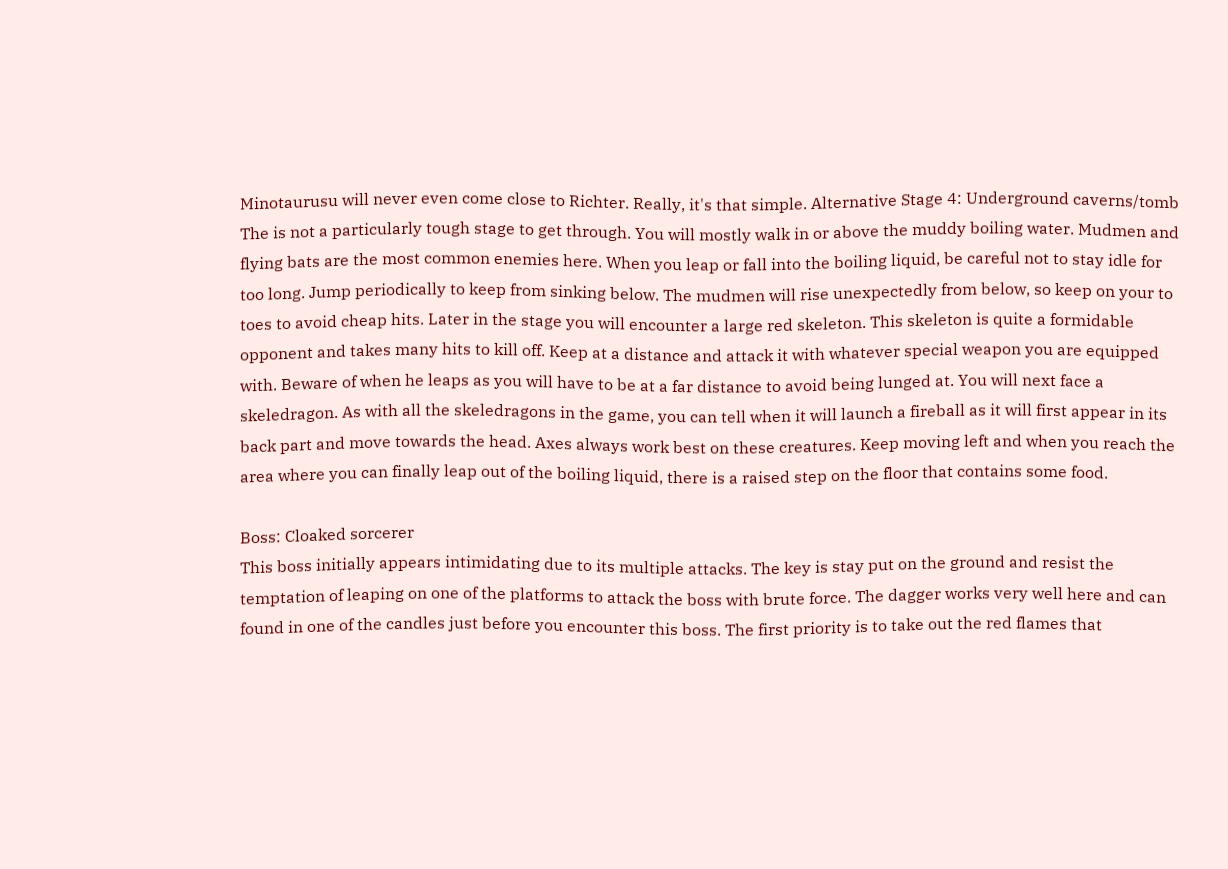Minotaurusu will never even come close to Richter. Really, it's that simple. Alternative Stage 4: Underground caverns/tomb
The is not a particularly tough stage to get through. You will mostly walk in or above the muddy boiling water. Mudmen and flying bats are the most common enemies here. When you leap or fall into the boiling liquid, be careful not to stay idle for too long. Jump periodically to keep from sinking below. The mudmen will rise unexpectedly from below, so keep on your to toes to avoid cheap hits. Later in the stage you will encounter a large red skeleton. This skeleton is quite a formidable opponent and takes many hits to kill off. Keep at a distance and attack it with whatever special weapon you are equipped with. Beware of when he leaps as you will have to be at a far distance to avoid being lunged at. You will next face a skeledragon. As with all the skeledragons in the game, you can tell when it will launch a fireball as it will first appear in its back part and move towards the head. Axes always work best on these creatures. Keep moving left and when you reach the area where you can finally leap out of the boiling liquid, there is a raised step on the floor that contains some food.

Boss: Cloaked sorcerer
This boss initially appears intimidating due to its multiple attacks. The key is stay put on the ground and resist the temptation of leaping on one of the platforms to attack the boss with brute force. The dagger works very well here and can found in one of the candles just before you encounter this boss. The first priority is to take out the red flames that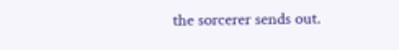the sorcerer sends out.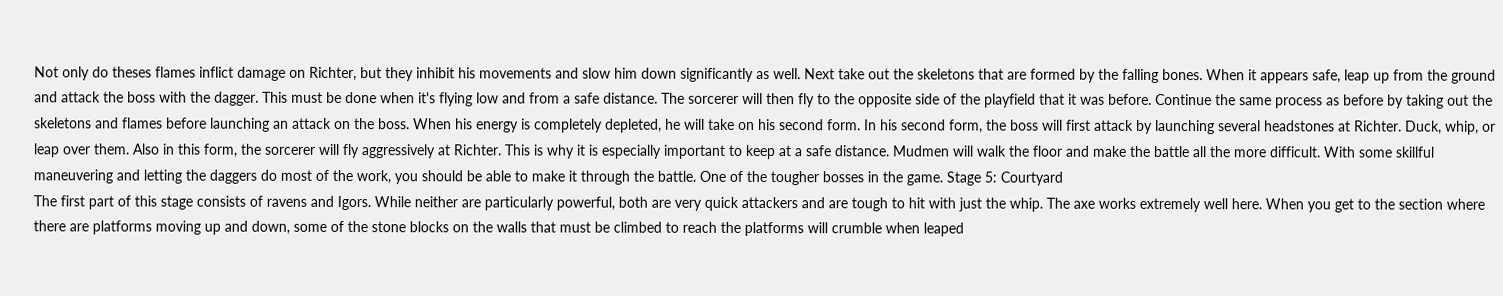Not only do theses flames inflict damage on Richter, but they inhibit his movements and slow him down significantly as well. Next take out the skeletons that are formed by the falling bones. When it appears safe, leap up from the ground and attack the boss with the dagger. This must be done when it's flying low and from a safe distance. The sorcerer will then fly to the opposite side of the playfield that it was before. Continue the same process as before by taking out the skeletons and flames before launching an attack on the boss. When his energy is completely depleted, he will take on his second form. In his second form, the boss will first attack by launching several headstones at Richter. Duck, whip, or leap over them. Also in this form, the sorcerer will fly aggressively at Richter. This is why it is especially important to keep at a safe distance. Mudmen will walk the floor and make the battle all the more difficult. With some skillful maneuvering and letting the daggers do most of the work, you should be able to make it through the battle. One of the tougher bosses in the game. Stage 5: Courtyard
The first part of this stage consists of ravens and Igors. While neither are particularly powerful, both are very quick attackers and are tough to hit with just the whip. The axe works extremely well here. When you get to the section where there are platforms moving up and down, some of the stone blocks on the walls that must be climbed to reach the platforms will crumble when leaped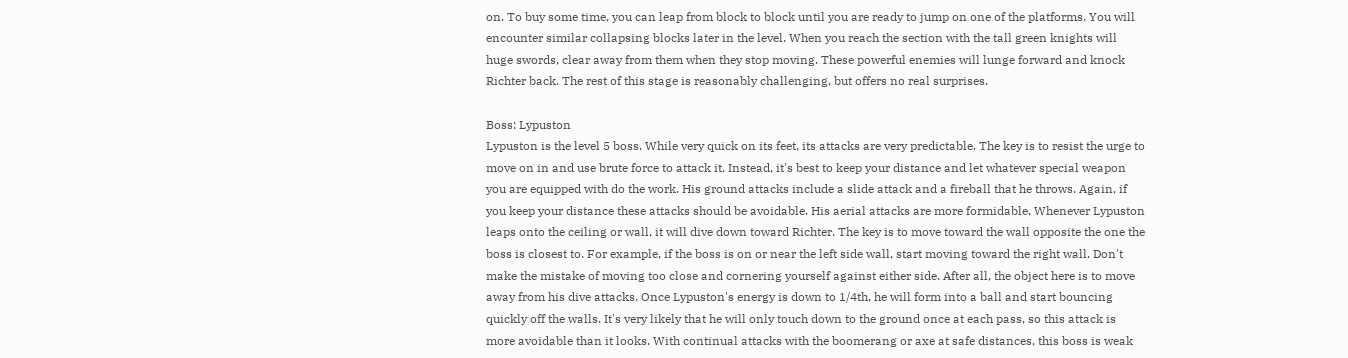on. To buy some time, you can leap from block to block until you are ready to jump on one of the platforms. You will encounter similar collapsing blocks later in the level. When you reach the section with the tall green knights will huge swords, clear away from them when they stop moving. These powerful enemies will lunge forward and knock Richter back. The rest of this stage is reasonably challenging, but offers no real surprises.

Boss: Lypuston
Lypuston is the level 5 boss. While very quick on its feet, its attacks are very predictable. The key is to resist the urge to move on in and use brute force to attack it. Instead, it's best to keep your distance and let whatever special weapon you are equipped with do the work. His ground attacks include a slide attack and a fireball that he throws. Again, if you keep your distance these attacks should be avoidable. His aerial attacks are more formidable. Whenever Lypuston leaps onto the ceiling or wall, it will dive down toward Richter. The key is to move toward the wall opposite the one the boss is closest to. For example, if the boss is on or near the left side wall, start moving toward the right wall. Don't make the mistake of moving too close and cornering yourself against either side. After all, the object here is to move away from his dive attacks. Once Lypuston's energy is down to 1/4th, he will form into a ball and start bouncing quickly off the walls. It's very likely that he will only touch down to the ground once at each pass, so this attack is more avoidable than it looks. With continual attacks with the boomerang or axe at safe distances, this boss is weak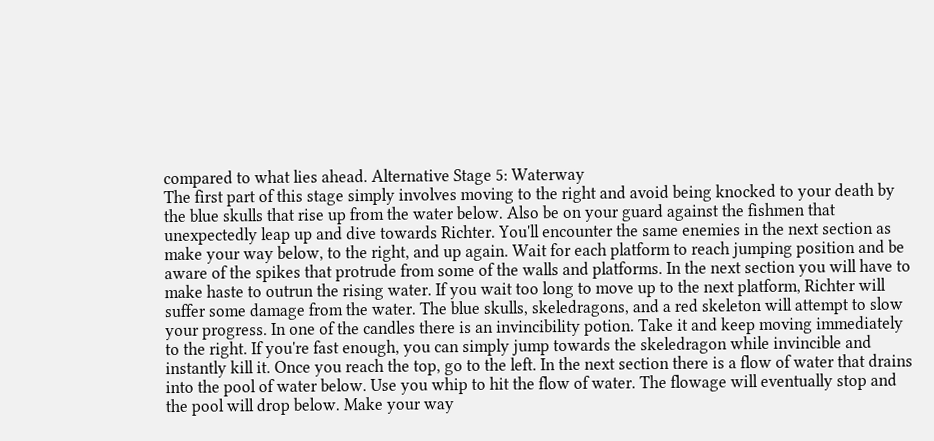compared to what lies ahead. Alternative Stage 5: Waterway
The first part of this stage simply involves moving to the right and avoid being knocked to your death by the blue skulls that rise up from the water below. Also be on your guard against the fishmen that unexpectedly leap up and dive towards Richter. You'll encounter the same enemies in the next section as make your way below, to the right, and up again. Wait for each platform to reach jumping position and be aware of the spikes that protrude from some of the walls and platforms. In the next section you will have to make haste to outrun the rising water. If you wait too long to move up to the next platform, Richter will suffer some damage from the water. The blue skulls, skeledragons, and a red skeleton will attempt to slow your progress. In one of the candles there is an invincibility potion. Take it and keep moving immediately to the right. If you're fast enough, you can simply jump towards the skeledragon while invincible and instantly kill it. Once you reach the top, go to the left. In the next section there is a flow of water that drains into the pool of water below. Use you whip to hit the flow of water. The flowage will eventually stop and the pool will drop below. Make your way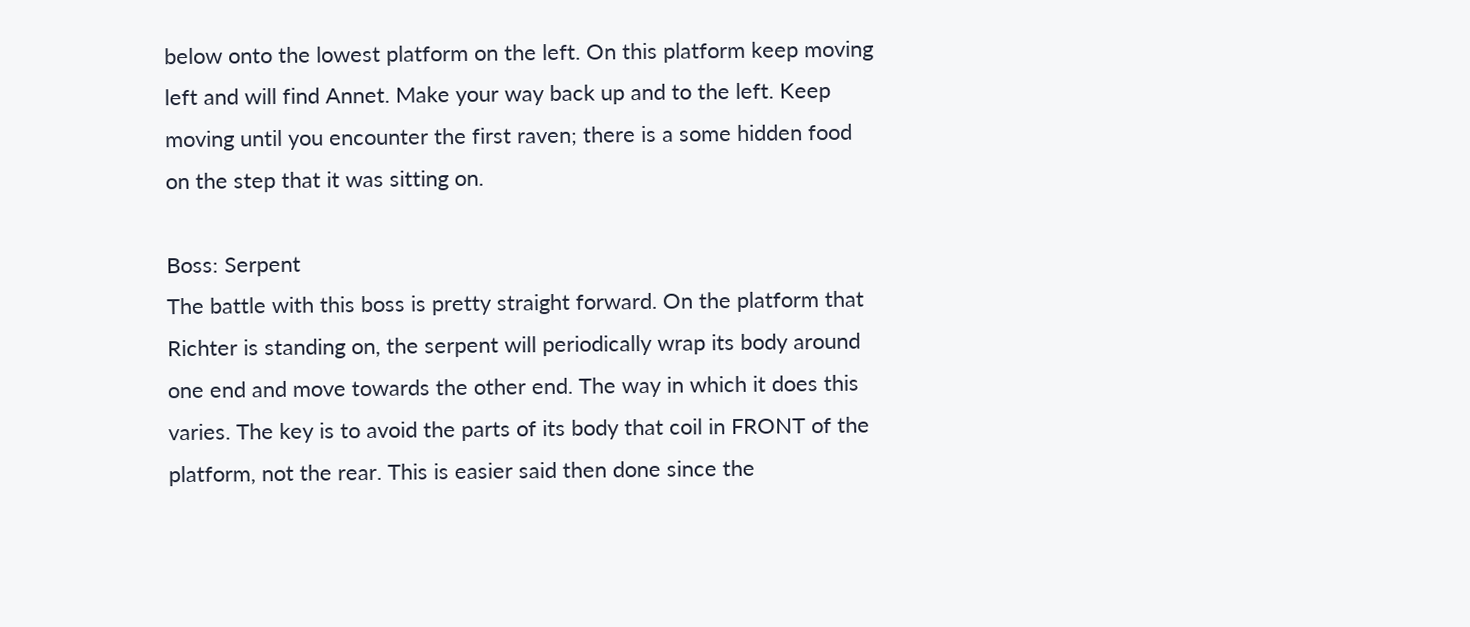below onto the lowest platform on the left. On this platform keep moving left and will find Annet. Make your way back up and to the left. Keep moving until you encounter the first raven; there is a some hidden food on the step that it was sitting on.

Boss: Serpent
The battle with this boss is pretty straight forward. On the platform that Richter is standing on, the serpent will periodically wrap its body around one end and move towards the other end. The way in which it does this varies. The key is to avoid the parts of its body that coil in FRONT of the platform, not the rear. This is easier said then done since the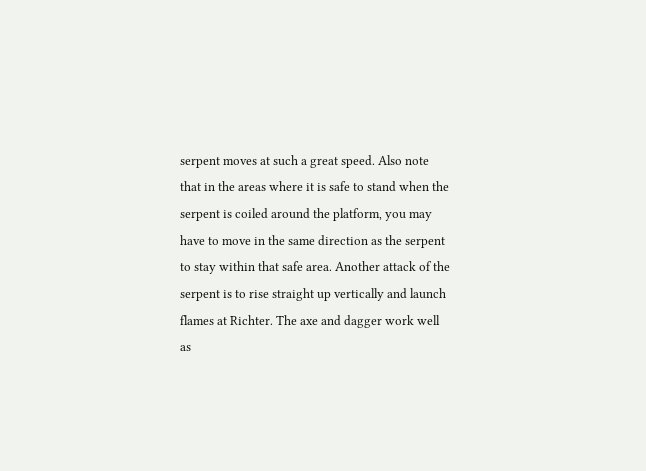serpent moves at such a great speed. Also note that in the areas where it is safe to stand when the serpent is coiled around the platform, you may have to move in the same direction as the serpent to stay within that safe area. Another attack of the serpent is to rise straight up vertically and launch flames at Richter. The axe and dagger work well as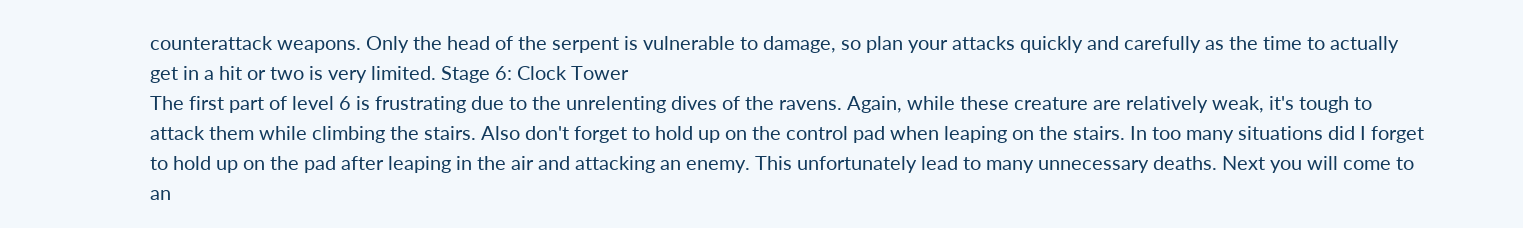counterattack weapons. Only the head of the serpent is vulnerable to damage, so plan your attacks quickly and carefully as the time to actually get in a hit or two is very limited. Stage 6: Clock Tower
The first part of level 6 is frustrating due to the unrelenting dives of the ravens. Again, while these creature are relatively weak, it's tough to attack them while climbing the stairs. Also don't forget to hold up on the control pad when leaping on the stairs. In too many situations did I forget to hold up on the pad after leaping in the air and attacking an enemy. This unfortunately lead to many unnecessary deaths. Next you will come to an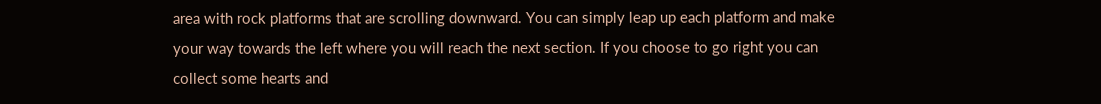area with rock platforms that are scrolling downward. You can simply leap up each platform and make your way towards the left where you will reach the next section. If you choose to go right you can collect some hearts and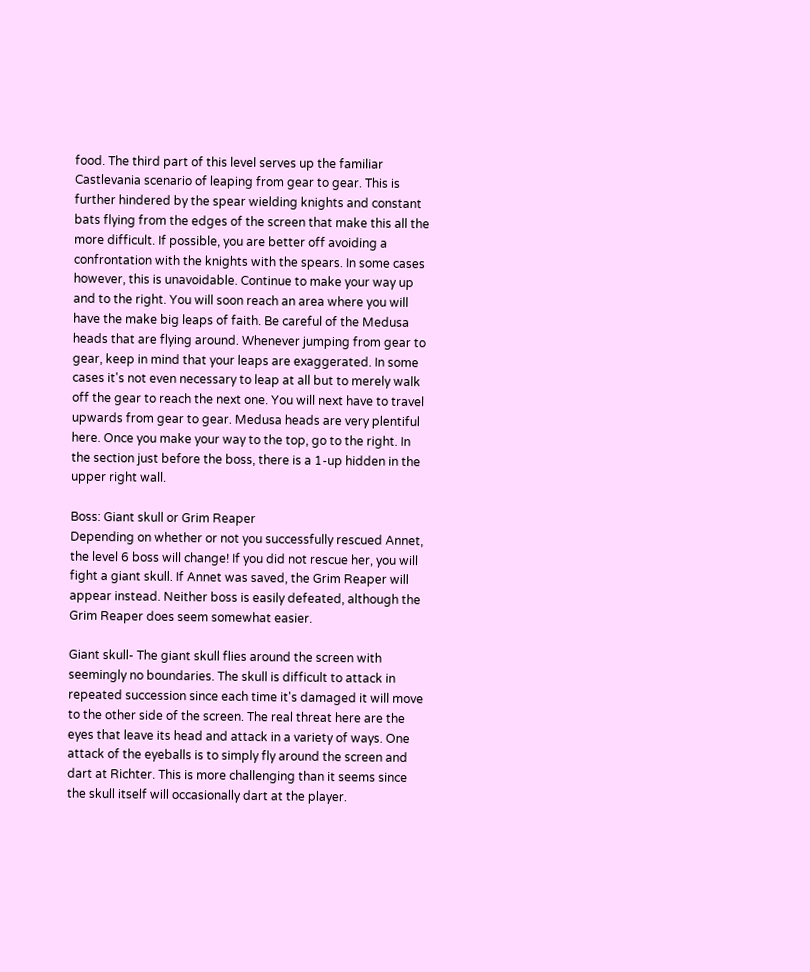food. The third part of this level serves up the familiar Castlevania scenario of leaping from gear to gear. This is further hindered by the spear wielding knights and constant bats flying from the edges of the screen that make this all the more difficult. If possible, you are better off avoiding a confrontation with the knights with the spears. In some cases however, this is unavoidable. Continue to make your way up and to the right. You will soon reach an area where you will have the make big leaps of faith. Be careful of the Medusa heads that are flying around. Whenever jumping from gear to gear, keep in mind that your leaps are exaggerated. In some cases it's not even necessary to leap at all but to merely walk off the gear to reach the next one. You will next have to travel upwards from gear to gear. Medusa heads are very plentiful here. Once you make your way to the top, go to the right. In the section just before the boss, there is a 1-up hidden in the upper right wall.

Boss: Giant skull or Grim Reaper
Depending on whether or not you successfully rescued Annet, the level 6 boss will change! If you did not rescue her, you will fight a giant skull. If Annet was saved, the Grim Reaper will appear instead. Neither boss is easily defeated, although the Grim Reaper does seem somewhat easier.

Giant skull- The giant skull flies around the screen with seemingly no boundaries. The skull is difficult to attack in repeated succession since each time it's damaged it will move to the other side of the screen. The real threat here are the eyes that leave its head and attack in a variety of ways. One attack of the eyeballs is to simply fly around the screen and dart at Richter. This is more challenging than it seems since the skull itself will occasionally dart at the player.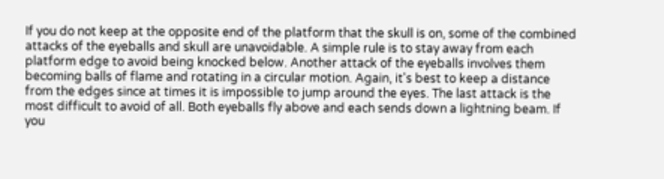If you do not keep at the opposite end of the platform that the skull is on, some of the combined attacks of the eyeballs and skull are unavoidable. A simple rule is to stay away from each platform edge to avoid being knocked below. Another attack of the eyeballs involves them becoming balls of flame and rotating in a circular motion. Again, it's best to keep a distance from the edges since at times it is impossible to jump around the eyes. The last attack is the most difficult to avoid of all. Both eyeballs fly above and each sends down a lightning beam. If you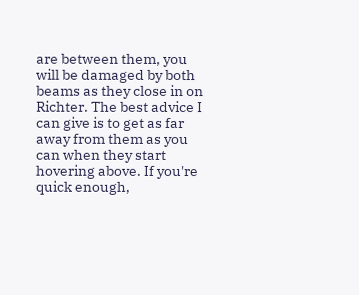are between them, you will be damaged by both beams as they close in on Richter. The best advice I can give is to get as far away from them as you can when they start hovering above. If you're quick enough,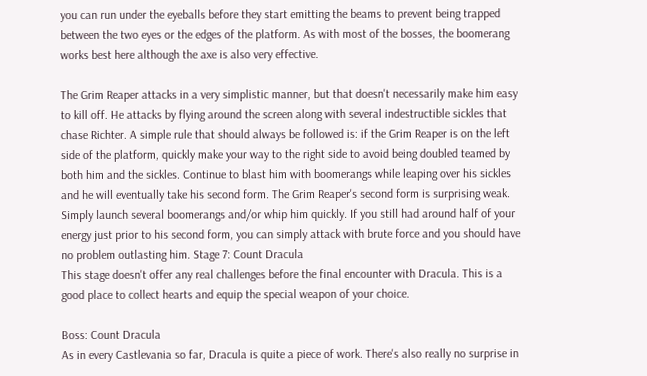you can run under the eyeballs before they start emitting the beams to prevent being trapped between the two eyes or the edges of the platform. As with most of the bosses, the boomerang works best here although the axe is also very effective.

The Grim Reaper attacks in a very simplistic manner, but that doesn't necessarily make him easy to kill off. He attacks by flying around the screen along with several indestructible sickles that chase Richter. A simple rule that should always be followed is: if the Grim Reaper is on the left side of the platform, quickly make your way to the right side to avoid being doubled teamed by both him and the sickles. Continue to blast him with boomerangs while leaping over his sickles and he will eventually take his second form. The Grim Reaper's second form is surprising weak. Simply launch several boomerangs and/or whip him quickly. If you still had around half of your energy just prior to his second form, you can simply attack with brute force and you should have no problem outlasting him. Stage 7: Count Dracula
This stage doesn't offer any real challenges before the final encounter with Dracula. This is a good place to collect hearts and equip the special weapon of your choice.

Boss: Count Dracula
As in every Castlevania so far, Dracula is quite a piece of work. There's also really no surprise in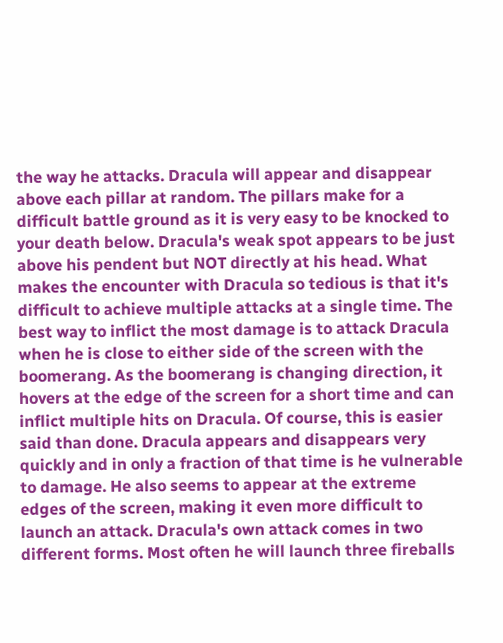the way he attacks. Dracula will appear and disappear above each pillar at random. The pillars make for a difficult battle ground as it is very easy to be knocked to your death below. Dracula's weak spot appears to be just above his pendent but NOT directly at his head. What makes the encounter with Dracula so tedious is that it's difficult to achieve multiple attacks at a single time. The best way to inflict the most damage is to attack Dracula when he is close to either side of the screen with the boomerang. As the boomerang is changing direction, it hovers at the edge of the screen for a short time and can inflict multiple hits on Dracula. Of course, this is easier said than done. Dracula appears and disappears very quickly and in only a fraction of that time is he vulnerable to damage. He also seems to appear at the extreme edges of the screen, making it even more difficult to launch an attack. Dracula's own attack comes in two different forms. Most often he will launch three fireballs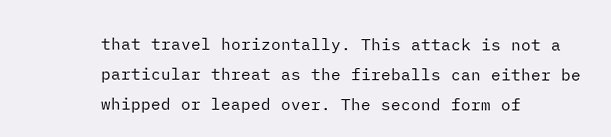that travel horizontally. This attack is not a particular threat as the fireballs can either be whipped or leaped over. The second form of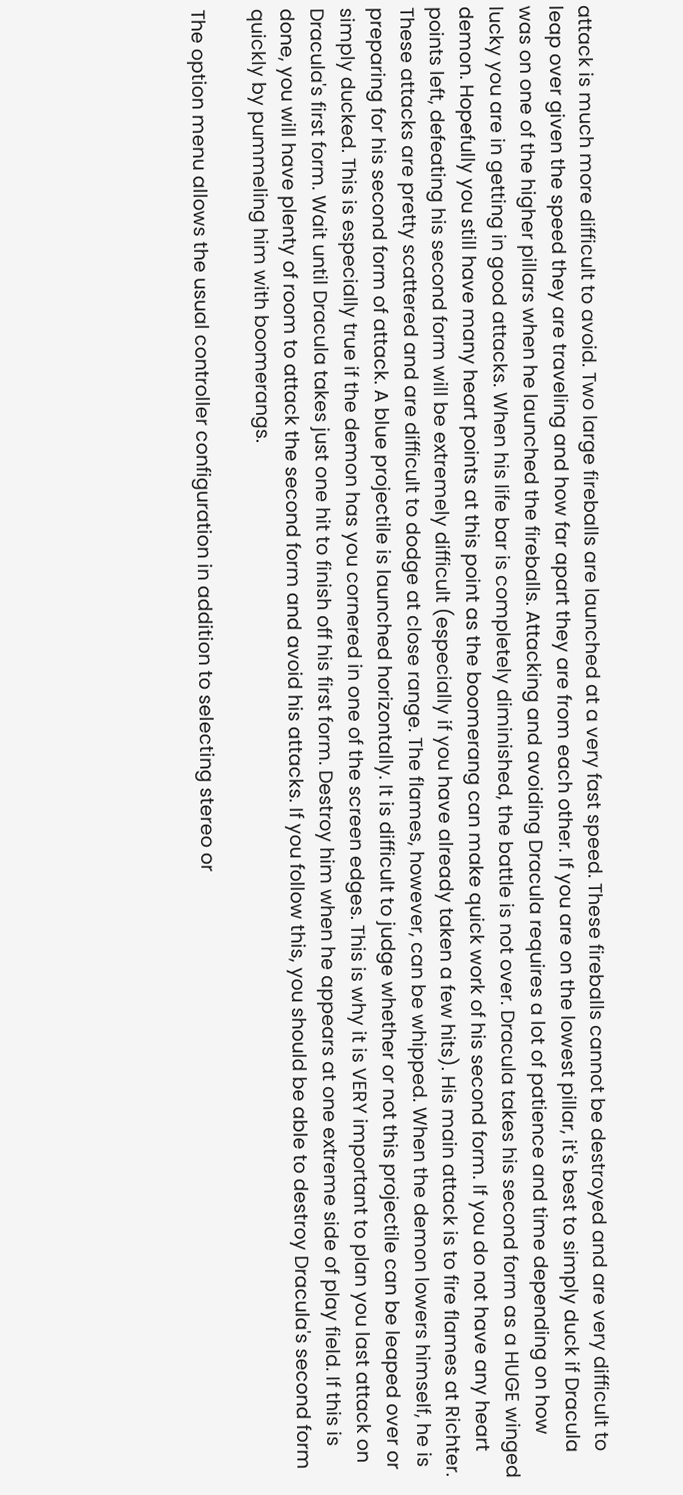attack is much more difficult to avoid. Two large fireballs are launched at a very fast speed. These fireballs cannot be destroyed and are very difficult to leap over given the speed they are traveling and how far apart they are from each other. If you are on the lowest pillar, it's best to simply duck if Dracula was on one of the higher pillars when he launched the fireballs. Attacking and avoiding Dracula requires a lot of patience and time depending on how lucky you are in getting in good attacks. When his life bar is completely diminished, the battle is not over. Dracula takes his second form as a HUGE winged demon. Hopefully you still have many heart points at this point as the boomerang can make quick work of his second form. If you do not have any heart points left, defeating his second form will be extremely difficult (especially if you have already taken a few hits). His main attack is to fire flames at Richter. These attacks are pretty scattered and are difficult to dodge at close range. The flames, however, can be whipped. When the demon lowers himself, he is preparing for his second form of attack. A blue projectile is launched horizontally. It is difficult to judge whether or not this projectile can be leaped over or simply ducked. This is especially true if the demon has you cornered in one of the screen edges. This is why it is VERY important to plan you last attack on Dracula's first form. Wait until Dracula takes just one hit to finish off his first form. Destroy him when he appears at one extreme side of play field. If this is done, you will have plenty of room to attack the second form and avoid his attacks. If you follow this, you should be able to destroy Dracula's second form quickly by pummeling him with boomerangs.

The option menu allows the usual controller configuration in addition to selecting stereo or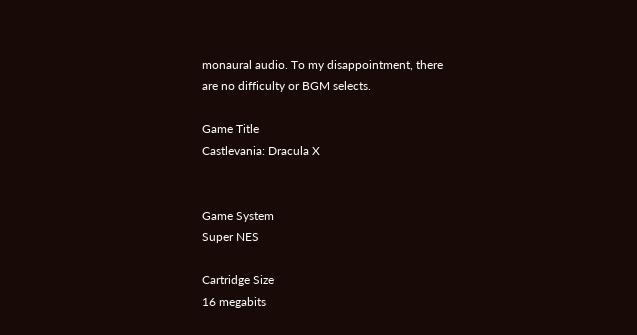monaural audio. To my disappointment, there are no difficulty or BGM selects.

Game Title
Castlevania: Dracula X


Game System
Super NES

Cartridge Size
16 megabits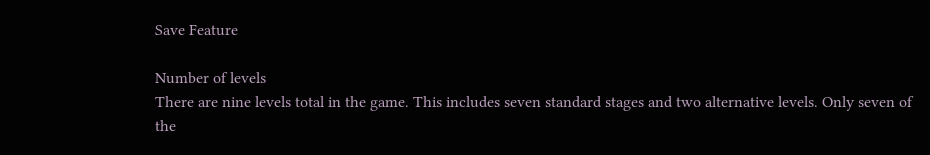Save Feature

Number of levels
There are nine levels total in the game. This includes seven standard stages and two alternative levels. Only seven of the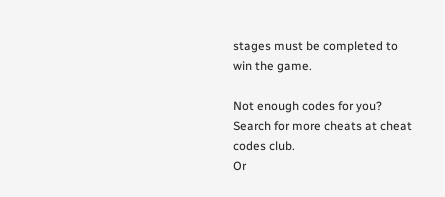stages must be completed to win the game.

Not enough codes for you? Search for more cheats at cheat codes club.
Or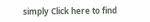simply Click here to find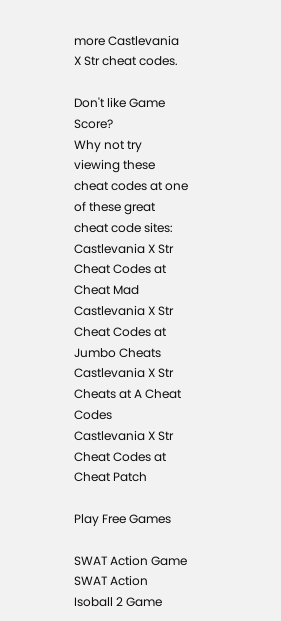more Castlevania X Str cheat codes.

Don't like Game Score?
Why not try viewing these cheat codes at one of these great cheat code sites:
Castlevania X Str Cheat Codes at Cheat Mad
Castlevania X Str Cheat Codes at Jumbo Cheats
Castlevania X Str Cheats at A Cheat Codes
Castlevania X Str Cheat Codes at Cheat Patch

Play Free Games

SWAT Action Game SWAT Action Isoball 2 Game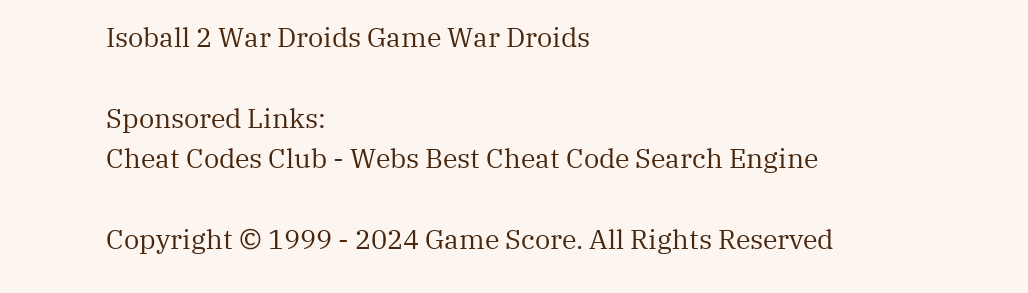Isoball 2 War Droids Game War Droids

Sponsored Links:
Cheat Codes Club - Webs Best Cheat Code Search Engine

Copyright © 1999 - 2024 Game Score. All Rights Reserved